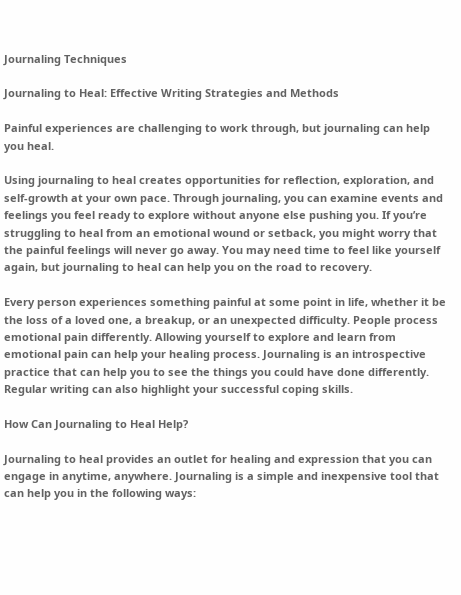Journaling Techniques

Journaling to Heal: Effective Writing Strategies and Methods

Painful experiences are challenging to work through, but journaling can help you heal.

Using journaling to heal creates opportunities for reflection, exploration, and self-growth at your own pace. Through journaling, you can examine events and feelings you feel ready to explore without anyone else pushing you. If you’re struggling to heal from an emotional wound or setback, you might worry that the painful feelings will never go away. You may need time to feel like yourself again, but journaling to heal can help you on the road to recovery.

Every person experiences something painful at some point in life, whether it be the loss of a loved one, a breakup, or an unexpected difficulty. People process emotional pain differently. Allowing yourself to explore and learn from emotional pain can help your healing process. Journaling is an introspective practice that can help you to see the things you could have done differently. Regular writing can also highlight your successful coping skills.

How Can Journaling to Heal Help?

Journaling to heal provides an outlet for healing and expression that you can engage in anytime, anywhere. Journaling is a simple and inexpensive tool that can help you in the following ways: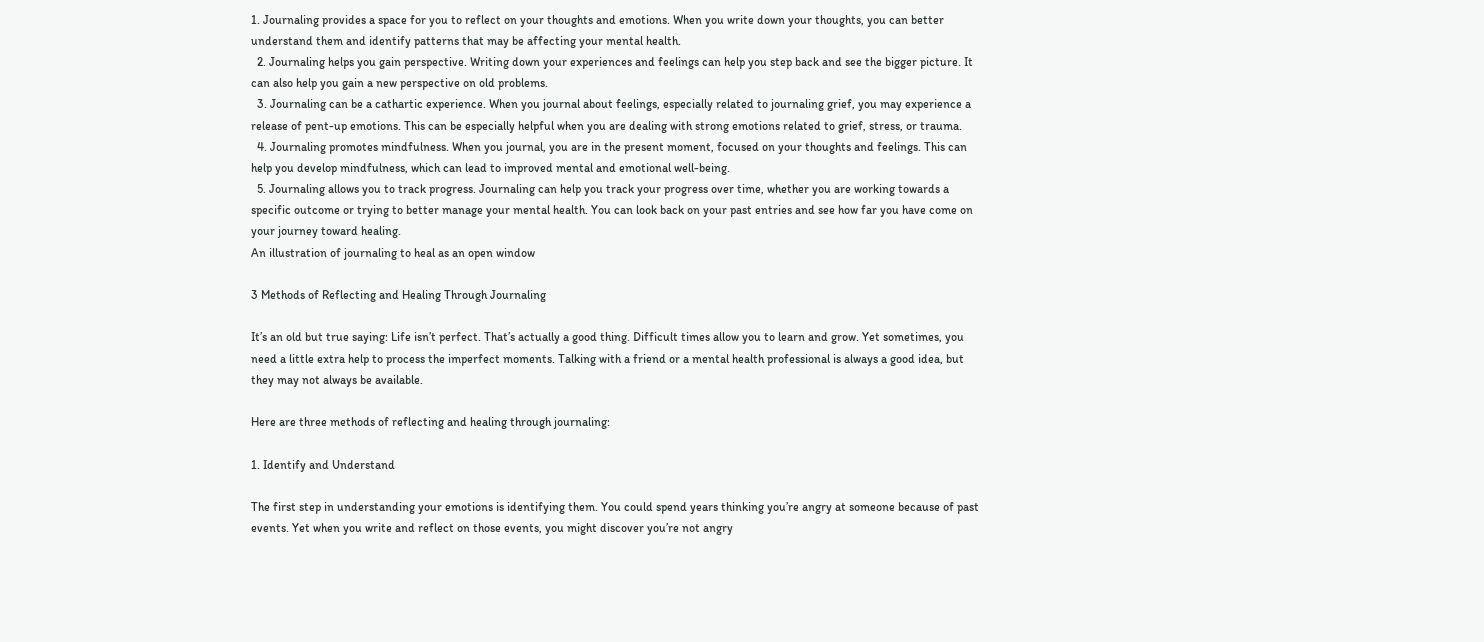1. Journaling provides a space for you to reflect on your thoughts and emotions. When you write down your thoughts, you can better understand them and identify patterns that may be affecting your mental health.
  2. Journaling helps you gain perspective. Writing down your experiences and feelings can help you step back and see the bigger picture. It can also help you gain a new perspective on old problems.
  3. Journaling can be a cathartic experience. When you journal about feelings, especially related to journaling grief, you may experience a release of pent-up emotions. This can be especially helpful when you are dealing with strong emotions related to grief, stress, or trauma.
  4. Journaling promotes mindfulness. When you journal, you are in the present moment, focused on your thoughts and feelings. This can help you develop mindfulness, which can lead to improved mental and emotional well-being.
  5. Journaling allows you to track progress. Journaling can help you track your progress over time, whether you are working towards a specific outcome or trying to better manage your mental health. You can look back on your past entries and see how far you have come on your journey toward healing.
An illustration of journaling to heal as an open window

3 Methods of Reflecting and Healing Through Journaling

It’s an old but true saying: Life isn’t perfect. That’s actually a good thing. Difficult times allow you to learn and grow. Yet sometimes, you need a little extra help to process the imperfect moments. Talking with a friend or a mental health professional is always a good idea, but they may not always be available.

Here are three methods of reflecting and healing through journaling:

1. Identify and Understand

The first step in understanding your emotions is identifying them. You could spend years thinking you’re angry at someone because of past events. Yet when you write and reflect on those events, you might discover you’re not angry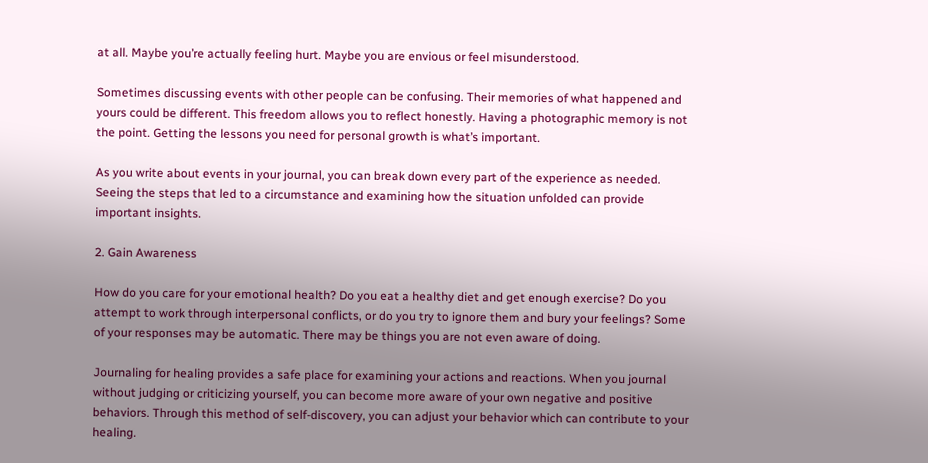at all. Maybe you’re actually feeling hurt. Maybe you are envious or feel misunderstood.

Sometimes discussing events with other people can be confusing. Their memories of what happened and yours could be different. This freedom allows you to reflect honestly. Having a photographic memory is not the point. Getting the lessons you need for personal growth is what’s important.

As you write about events in your journal, you can break down every part of the experience as needed. Seeing the steps that led to a circumstance and examining how the situation unfolded can provide important insights.

2. Gain Awareness

How do you care for your emotional health? Do you eat a healthy diet and get enough exercise? Do you attempt to work through interpersonal conflicts, or do you try to ignore them and bury your feelings? Some of your responses may be automatic. There may be things you are not even aware of doing.

Journaling for healing provides a safe place for examining your actions and reactions. When you journal without judging or criticizing yourself, you can become more aware of your own negative and positive behaviors. Through this method of self-discovery, you can adjust your behavior which can contribute to your healing.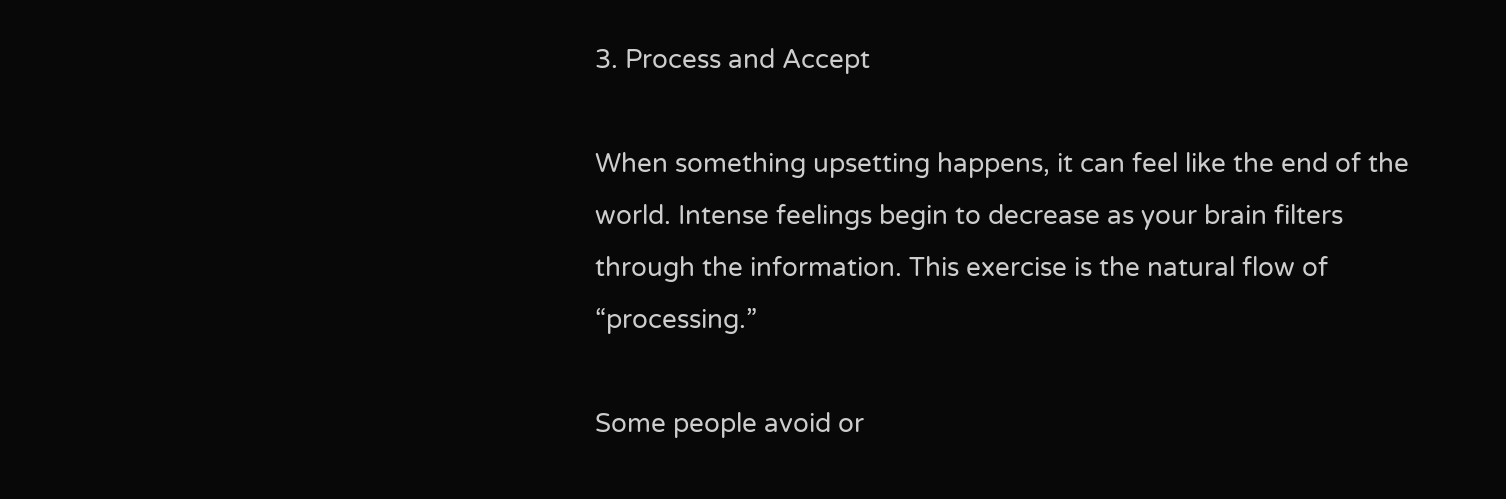3. Process and Accept

When something upsetting happens, it can feel like the end of the world. Intense feelings begin to decrease as your brain filters through the information. This exercise is the natural flow of “processing.”

Some people avoid or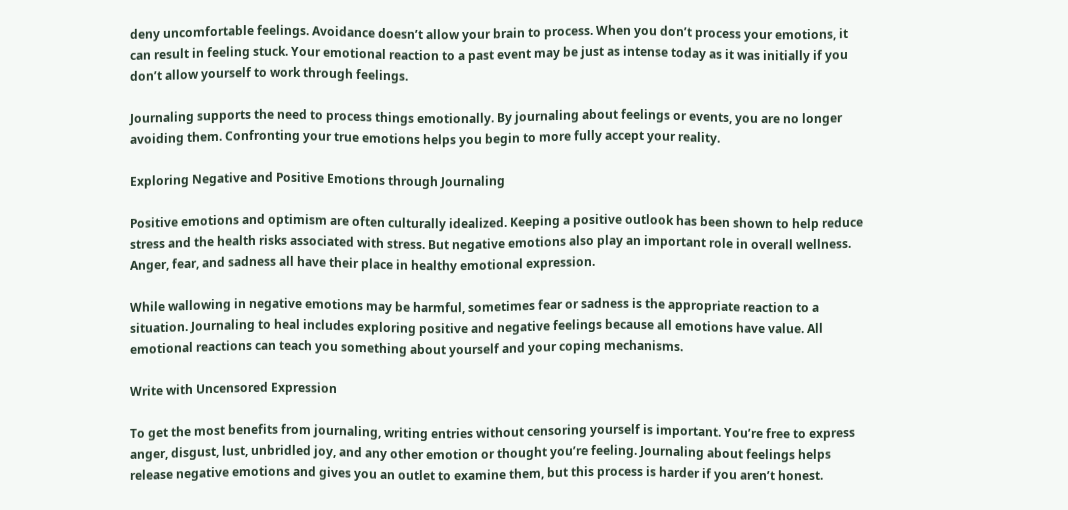deny uncomfortable feelings. Avoidance doesn’t allow your brain to process. When you don’t process your emotions, it can result in feeling stuck. Your emotional reaction to a past event may be just as intense today as it was initially if you don’t allow yourself to work through feelings.

Journaling supports the need to process things emotionally. By journaling about feelings or events, you are no longer avoiding them. Confronting your true emotions helps you begin to more fully accept your reality.

Exploring Negative and Positive Emotions through Journaling

Positive emotions and optimism are often culturally idealized. Keeping a positive outlook has been shown to help reduce stress and the health risks associated with stress. But negative emotions also play an important role in overall wellness. Anger, fear, and sadness all have their place in healthy emotional expression.

While wallowing in negative emotions may be harmful, sometimes fear or sadness is the appropriate reaction to a situation. Journaling to heal includes exploring positive and negative feelings because all emotions have value. All emotional reactions can teach you something about yourself and your coping mechanisms.

Write with Uncensored Expression

To get the most benefits from journaling, writing entries without censoring yourself is important. You’re free to express anger, disgust, lust, unbridled joy, and any other emotion or thought you’re feeling. Journaling about feelings helps release negative emotions and gives you an outlet to examine them, but this process is harder if you aren’t honest.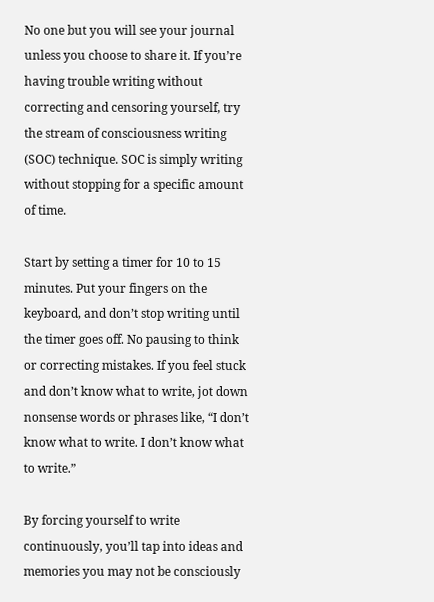No one but you will see your journal unless you choose to share it. If you’re having trouble writing without correcting and censoring yourself, try the stream of consciousness writing (SOC) technique. SOC is simply writing without stopping for a specific amount of time.

Start by setting a timer for 10 to 15 minutes. Put your fingers on the keyboard, and don’t stop writing until the timer goes off. No pausing to think or correcting mistakes. If you feel stuck and don’t know what to write, jot down nonsense words or phrases like, “I don’t know what to write. I don’t know what to write.”

By forcing yourself to write continuously, you’ll tap into ideas and memories you may not be consciously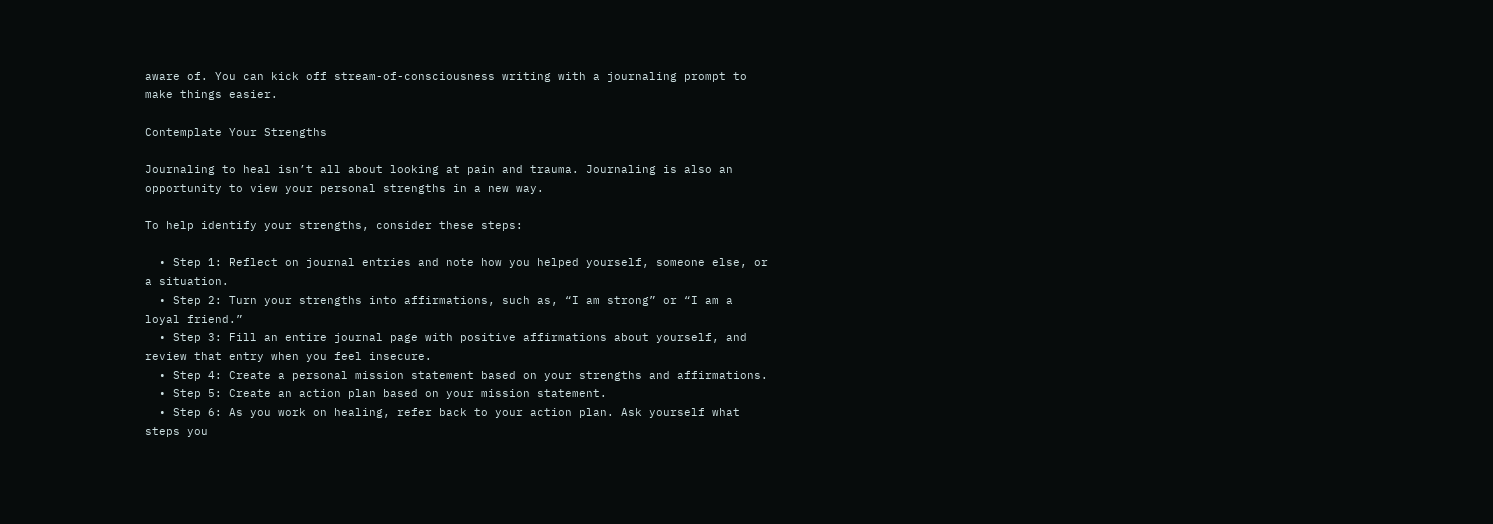aware of. You can kick off stream-of-consciousness writing with a journaling prompt to make things easier.

Contemplate Your Strengths

Journaling to heal isn’t all about looking at pain and trauma. Journaling is also an opportunity to view your personal strengths in a new way.

To help identify your strengths, consider these steps:

  • Step 1: Reflect on journal entries and note how you helped yourself, someone else, or a situation.
  • Step 2: Turn your strengths into affirmations, such as, “I am strong” or “I am a loyal friend.”
  • Step 3: Fill an entire journal page with positive affirmations about yourself, and review that entry when you feel insecure.
  • Step 4: Create a personal mission statement based on your strengths and affirmations.
  • Step 5: Create an action plan based on your mission statement.
  • Step 6: As you work on healing, refer back to your action plan. Ask yourself what steps you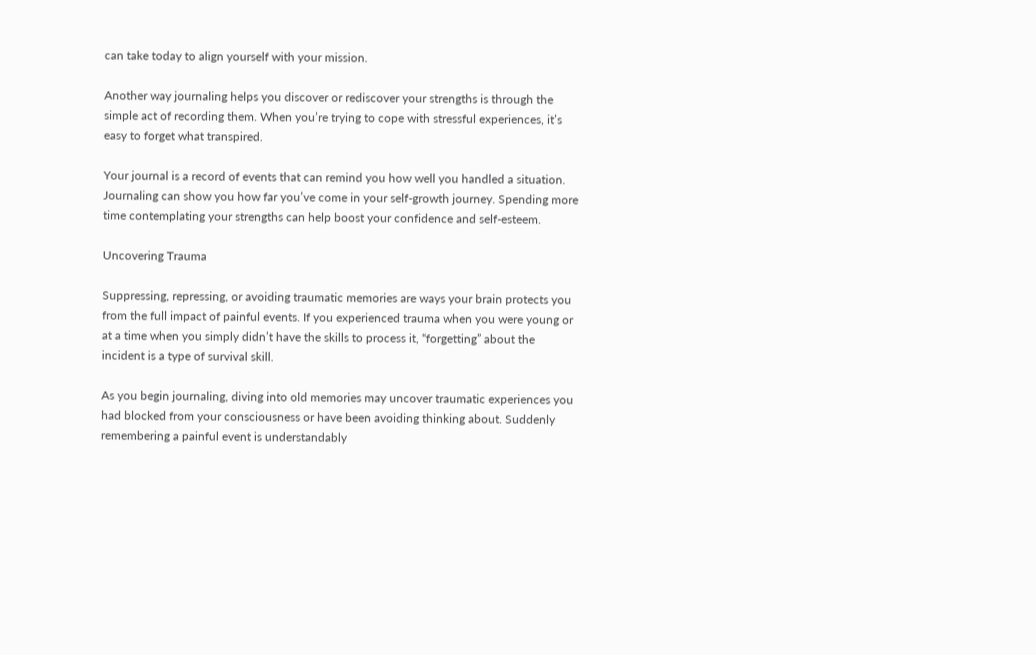can take today to align yourself with your mission.

Another way journaling helps you discover or rediscover your strengths is through the simple act of recording them. When you’re trying to cope with stressful experiences, it’s easy to forget what transpired.

Your journal is a record of events that can remind you how well you handled a situation. Journaling can show you how far you’ve come in your self-growth journey. Spending more time contemplating your strengths can help boost your confidence and self-esteem.

Uncovering Trauma

Suppressing, repressing, or avoiding traumatic memories are ways your brain protects you from the full impact of painful events. If you experienced trauma when you were young or at a time when you simply didn’t have the skills to process it, “forgetting” about the incident is a type of survival skill.

As you begin journaling, diving into old memories may uncover traumatic experiences you had blocked from your consciousness or have been avoiding thinking about. Suddenly remembering a painful event is understandably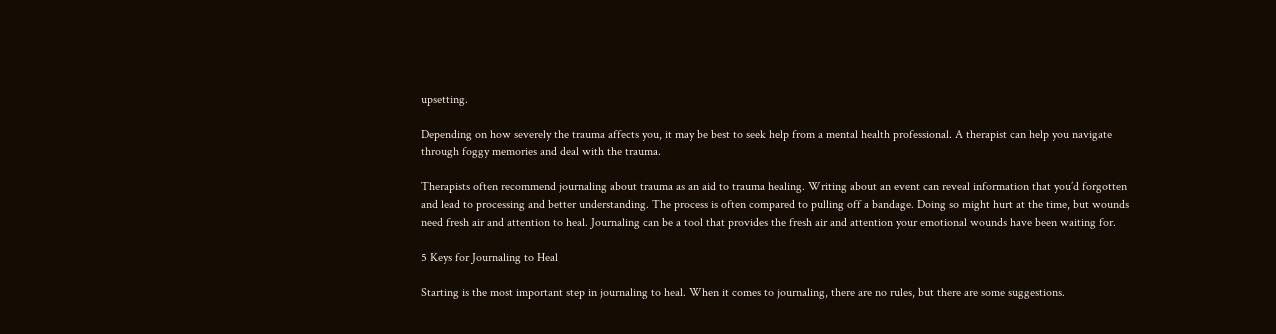upsetting.

Depending on how severely the trauma affects you, it may be best to seek help from a mental health professional. A therapist can help you navigate through foggy memories and deal with the trauma.

Therapists often recommend journaling about trauma as an aid to trauma healing. Writing about an event can reveal information that you’d forgotten and lead to processing and better understanding. The process is often compared to pulling off a bandage. Doing so might hurt at the time, but wounds need fresh air and attention to heal. Journaling can be a tool that provides the fresh air and attention your emotional wounds have been waiting for.

5 Keys for Journaling to Heal

Starting is the most important step in journaling to heal. When it comes to journaling, there are no rules, but there are some suggestions.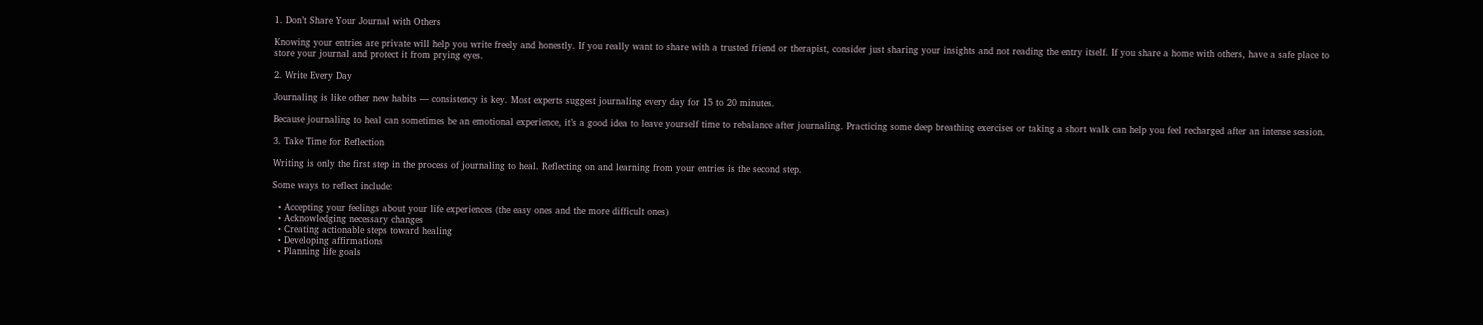1. Don’t Share Your Journal with Others

Knowing your entries are private will help you write freely and honestly. If you really want to share with a trusted friend or therapist, consider just sharing your insights and not reading the entry itself. If you share a home with others, have a safe place to store your journal and protect it from prying eyes.

2. Write Every Day

Journaling is like other new habits — consistency is key. Most experts suggest journaling every day for 15 to 20 minutes.

Because journaling to heal can sometimes be an emotional experience, it’s a good idea to leave yourself time to rebalance after journaling. Practicing some deep breathing exercises or taking a short walk can help you feel recharged after an intense session.

3. Take Time for Reflection

Writing is only the first step in the process of journaling to heal. Reflecting on and learning from your entries is the second step.

Some ways to reflect include:

  • Accepting your feelings about your life experiences (the easy ones and the more difficult ones)
  • Acknowledging necessary changes
  • Creating actionable steps toward healing
  • Developing affirmations
  • Planning life goals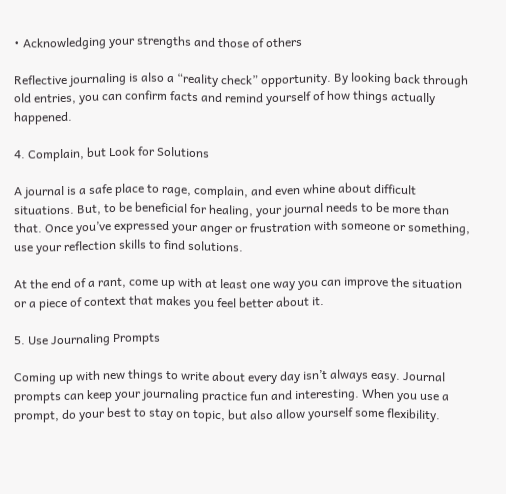• Acknowledging your strengths and those of others

Reflective journaling is also a “reality check” opportunity. By looking back through old entries, you can confirm facts and remind yourself of how things actually happened.

4. Complain, but Look for Solutions

A journal is a safe place to rage, complain, and even whine about difficult situations. But, to be beneficial for healing, your journal needs to be more than that. Once you’ve expressed your anger or frustration with someone or something, use your reflection skills to find solutions.

At the end of a rant, come up with at least one way you can improve the situation or a piece of context that makes you feel better about it.

5. Use Journaling Prompts

Coming up with new things to write about every day isn’t always easy. Journal prompts can keep your journaling practice fun and interesting. When you use a prompt, do your best to stay on topic, but also allow yourself some flexibility.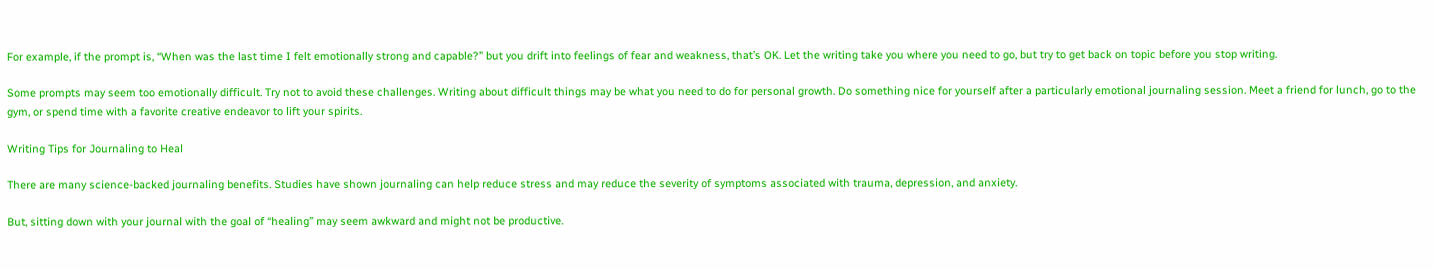For example, if the prompt is, “When was the last time I felt emotionally strong and capable?” but you drift into feelings of fear and weakness, that’s OK. Let the writing take you where you need to go, but try to get back on topic before you stop writing.

Some prompts may seem too emotionally difficult. Try not to avoid these challenges. Writing about difficult things may be what you need to do for personal growth. Do something nice for yourself after a particularly emotional journaling session. Meet a friend for lunch, go to the gym, or spend time with a favorite creative endeavor to lift your spirits.

Writing Tips for Journaling to Heal

There are many science-backed journaling benefits. Studies have shown journaling can help reduce stress and may reduce the severity of symptoms associated with trauma, depression, and anxiety.

But, sitting down with your journal with the goal of “healing” may seem awkward and might not be productive.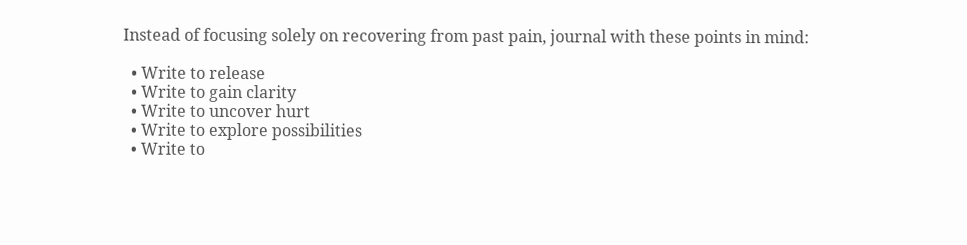Instead of focusing solely on recovering from past pain, journal with these points in mind:

  • Write to release
  • Write to gain clarity
  • Write to uncover hurt
  • Write to explore possibilities
  • Write to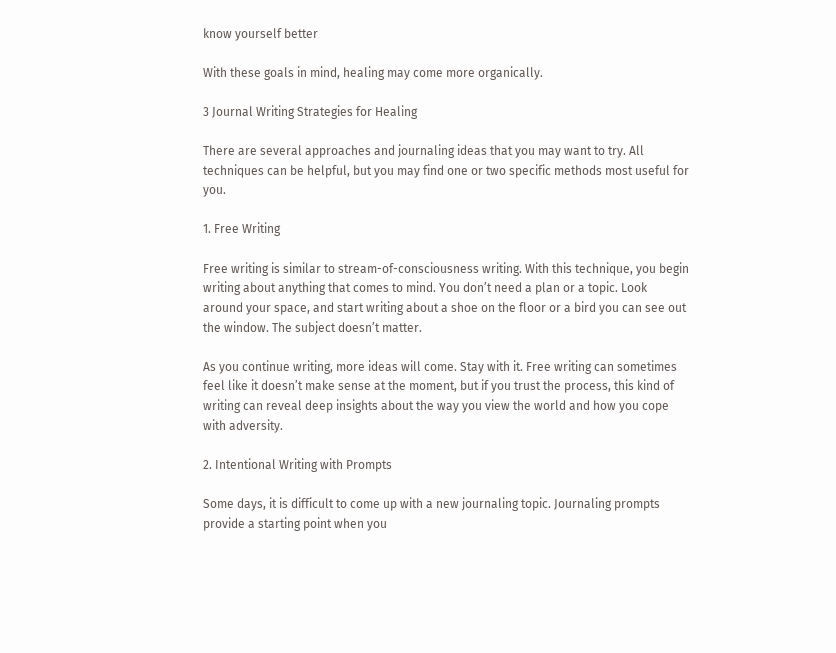know yourself better

With these goals in mind, healing may come more organically.

3 Journal Writing Strategies for Healing

There are several approaches and journaling ideas that you may want to try. All techniques can be helpful, but you may find one or two specific methods most useful for you.

1. Free Writing

Free writing is similar to stream-of-consciousness writing. With this technique, you begin writing about anything that comes to mind. You don’t need a plan or a topic. Look around your space, and start writing about a shoe on the floor or a bird you can see out the window. The subject doesn’t matter.

As you continue writing, more ideas will come. Stay with it. Free writing can sometimes feel like it doesn’t make sense at the moment, but if you trust the process, this kind of writing can reveal deep insights about the way you view the world and how you cope with adversity.

2. Intentional Writing with Prompts

Some days, it is difficult to come up with a new journaling topic. Journaling prompts provide a starting point when you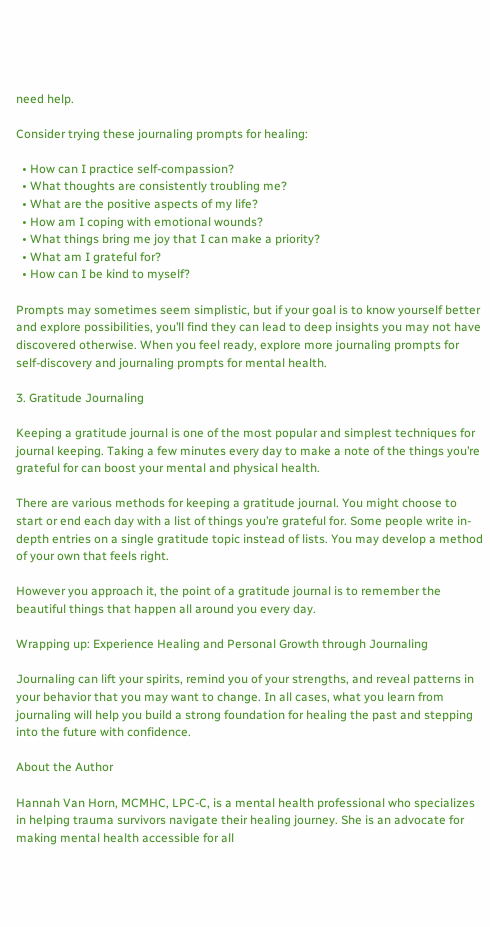need help.

Consider trying these journaling prompts for healing:

  • How can I practice self-compassion?
  • What thoughts are consistently troubling me?
  • What are the positive aspects of my life?
  • How am I coping with emotional wounds?
  • What things bring me joy that I can make a priority?
  • What am I grateful for?
  • How can I be kind to myself?

Prompts may sometimes seem simplistic, but if your goal is to know yourself better and explore possibilities, you’ll find they can lead to deep insights you may not have discovered otherwise. When you feel ready, explore more journaling prompts for self-discovery and journaling prompts for mental health.

3. Gratitude Journaling

Keeping a gratitude journal is one of the most popular and simplest techniques for journal keeping. Taking a few minutes every day to make a note of the things you’re grateful for can boost your mental and physical health.

There are various methods for keeping a gratitude journal. You might choose to start or end each day with a list of things you’re grateful for. Some people write in-depth entries on a single gratitude topic instead of lists. You may develop a method of your own that feels right.

However you approach it, the point of a gratitude journal is to remember the beautiful things that happen all around you every day.

Wrapping up: Experience Healing and Personal Growth through Journaling

Journaling can lift your spirits, remind you of your strengths, and reveal patterns in your behavior that you may want to change. In all cases, what you learn from journaling will help you build a strong foundation for healing the past and stepping into the future with confidence.

About the Author

Hannah Van Horn, MCMHC, LPC-C, is a mental health professional who specializes in helping trauma survivors navigate their healing journey. She is an advocate for making mental health accessible for all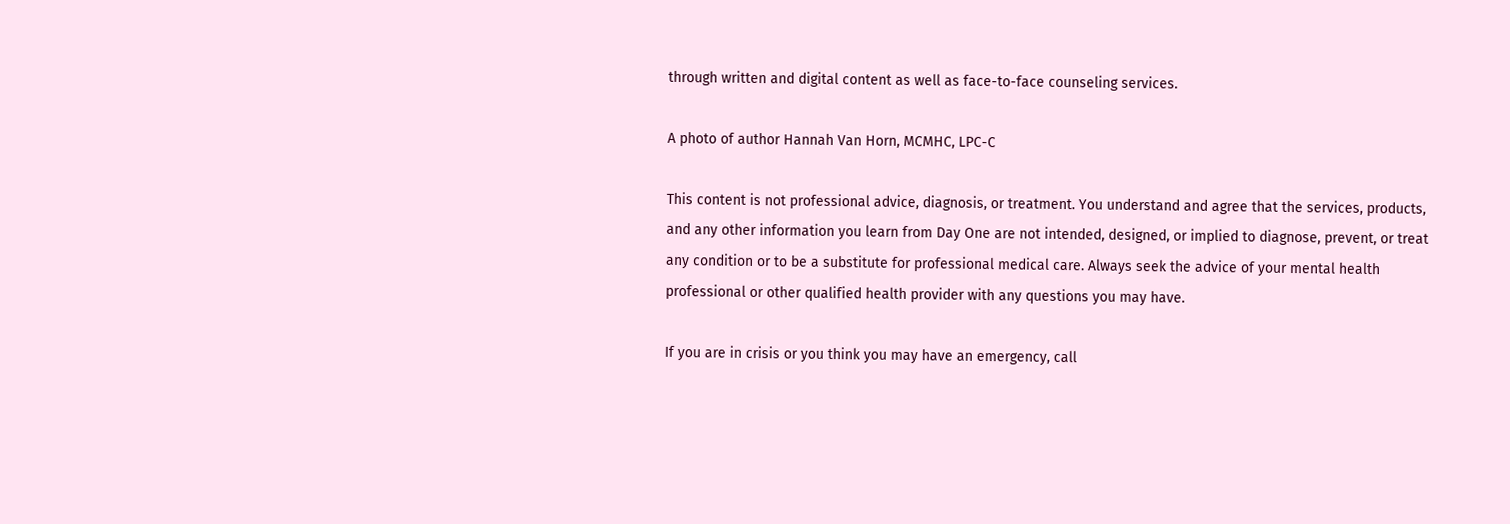through written and digital content as well as face-to-face counseling services.

A photo of author Hannah Van Horn, MCMHC, LPC-C

This content is not professional advice, diagnosis, or treatment. You understand and agree that the services, products, and any other information you learn from Day One are not intended, designed, or implied to diagnose, prevent, or treat any condition or to be a substitute for professional medical care. Always seek the advice of your mental health professional or other qualified health provider with any questions you may have.

If you are in crisis or you think you may have an emergency, call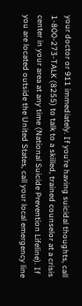your doctor or 911 immediately. If you’re having suicidal thoughts, call 1-800-273-TALK (8255) to talk to a skilled, trained counselor at a crisis center in your area at any time (National Suicide Prevention Lifeline). If you are located outside the United States, call your local emergency line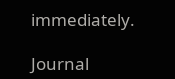immediately.

Journal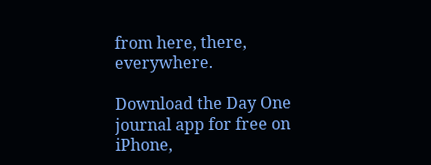from here, there, everywhere.

Download the Day One journal app for free on iPhone,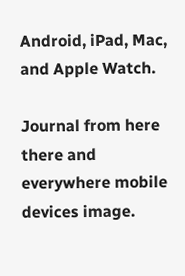Android, iPad, Mac, and Apple Watch.

Journal from here there and everywhere mobile devices image.